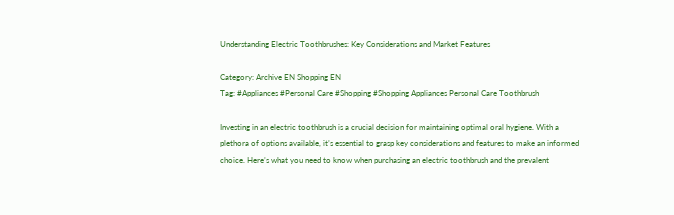Understanding Electric Toothbrushes: Key Considerations and Market Features

Category: Archive EN Shopping EN
Tag: #Appliances #Personal Care #Shopping #Shopping Appliances Personal Care Toothbrush

Investing in an electric toothbrush is a crucial decision for maintaining optimal oral hygiene. With a plethora of options available, it’s essential to grasp key considerations and features to make an informed choice. Here’s what you need to know when purchasing an electric toothbrush and the prevalent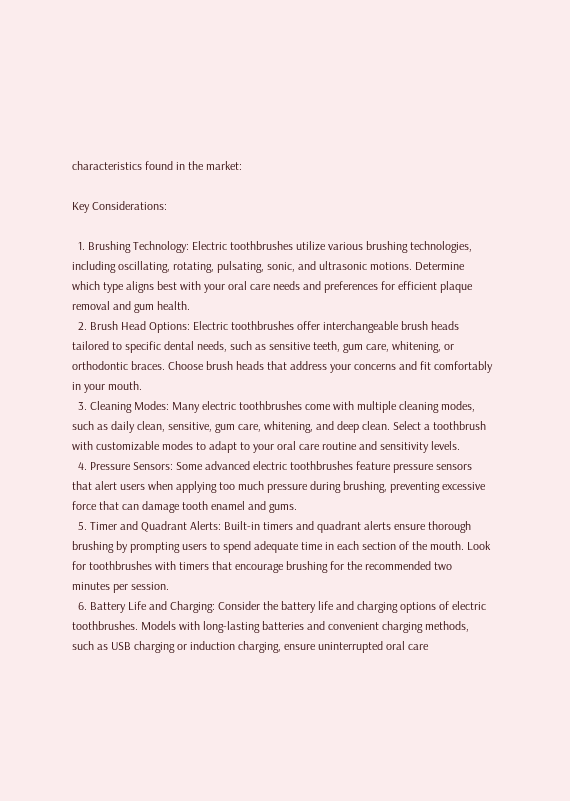characteristics found in the market:

Key Considerations:

  1. Brushing Technology: Electric toothbrushes utilize various brushing technologies, including oscillating, rotating, pulsating, sonic, and ultrasonic motions. Determine which type aligns best with your oral care needs and preferences for efficient plaque removal and gum health.
  2. Brush Head Options: Electric toothbrushes offer interchangeable brush heads tailored to specific dental needs, such as sensitive teeth, gum care, whitening, or orthodontic braces. Choose brush heads that address your concerns and fit comfortably in your mouth.
  3. Cleaning Modes: Many electric toothbrushes come with multiple cleaning modes, such as daily clean, sensitive, gum care, whitening, and deep clean. Select a toothbrush with customizable modes to adapt to your oral care routine and sensitivity levels.
  4. Pressure Sensors: Some advanced electric toothbrushes feature pressure sensors that alert users when applying too much pressure during brushing, preventing excessive force that can damage tooth enamel and gums.
  5. Timer and Quadrant Alerts: Built-in timers and quadrant alerts ensure thorough brushing by prompting users to spend adequate time in each section of the mouth. Look for toothbrushes with timers that encourage brushing for the recommended two minutes per session.
  6. Battery Life and Charging: Consider the battery life and charging options of electric toothbrushes. Models with long-lasting batteries and convenient charging methods, such as USB charging or induction charging, ensure uninterrupted oral care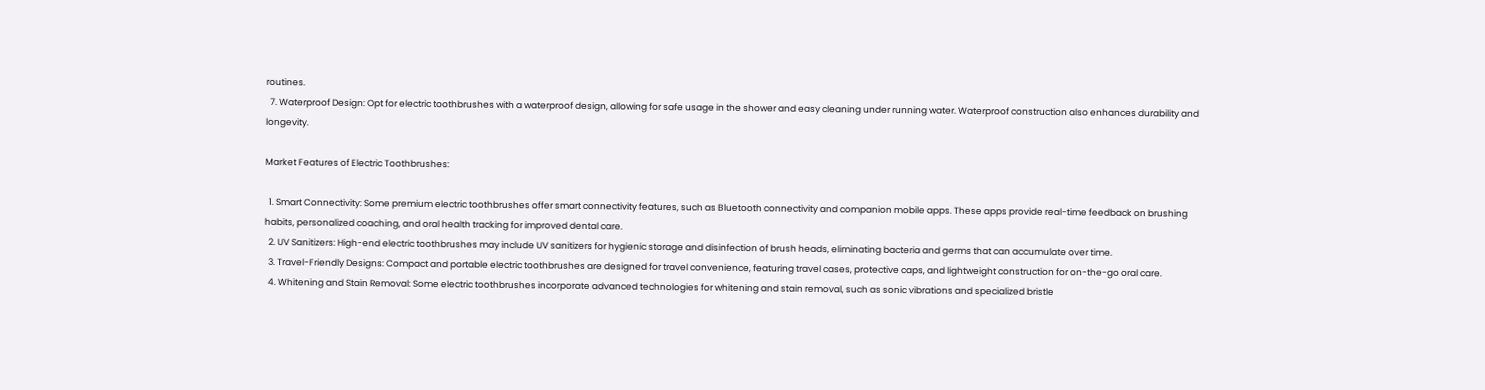routines.
  7. Waterproof Design: Opt for electric toothbrushes with a waterproof design, allowing for safe usage in the shower and easy cleaning under running water. Waterproof construction also enhances durability and longevity.

Market Features of Electric Toothbrushes:

  1. Smart Connectivity: Some premium electric toothbrushes offer smart connectivity features, such as Bluetooth connectivity and companion mobile apps. These apps provide real-time feedback on brushing habits, personalized coaching, and oral health tracking for improved dental care.
  2. UV Sanitizers: High-end electric toothbrushes may include UV sanitizers for hygienic storage and disinfection of brush heads, eliminating bacteria and germs that can accumulate over time.
  3. Travel-Friendly Designs: Compact and portable electric toothbrushes are designed for travel convenience, featuring travel cases, protective caps, and lightweight construction for on-the-go oral care.
  4. Whitening and Stain Removal: Some electric toothbrushes incorporate advanced technologies for whitening and stain removal, such as sonic vibrations and specialized bristle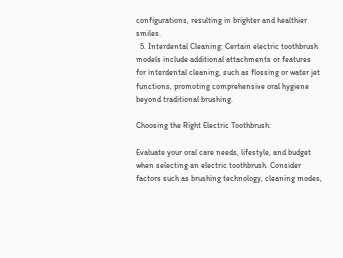configurations, resulting in brighter and healthier smiles.
  5. Interdental Cleaning: Certain electric toothbrush models include additional attachments or features for interdental cleaning, such as flossing or water jet functions, promoting comprehensive oral hygiene beyond traditional brushing.

Choosing the Right Electric Toothbrush:

Evaluate your oral care needs, lifestyle, and budget when selecting an electric toothbrush. Consider factors such as brushing technology, cleaning modes,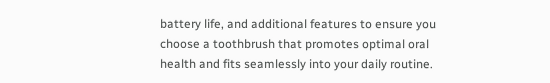battery life, and additional features to ensure you choose a toothbrush that promotes optimal oral health and fits seamlessly into your daily routine.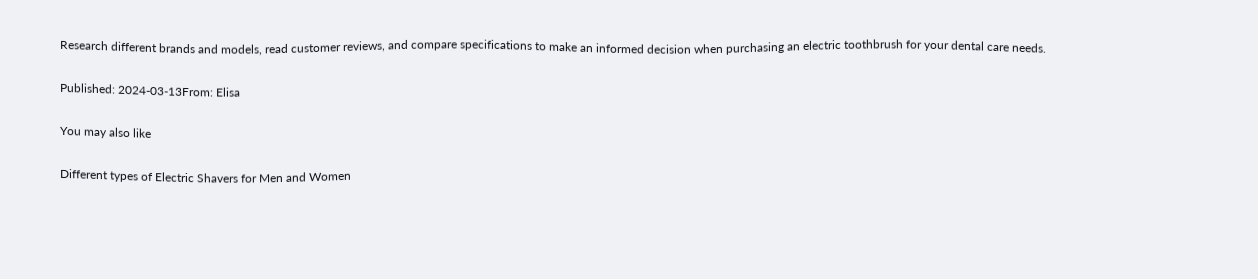Research different brands and models, read customer reviews, and compare specifications to make an informed decision when purchasing an electric toothbrush for your dental care needs.

Published: 2024-03-13From: Elisa

You may also like

Different types of Electric Shavers for Men and Women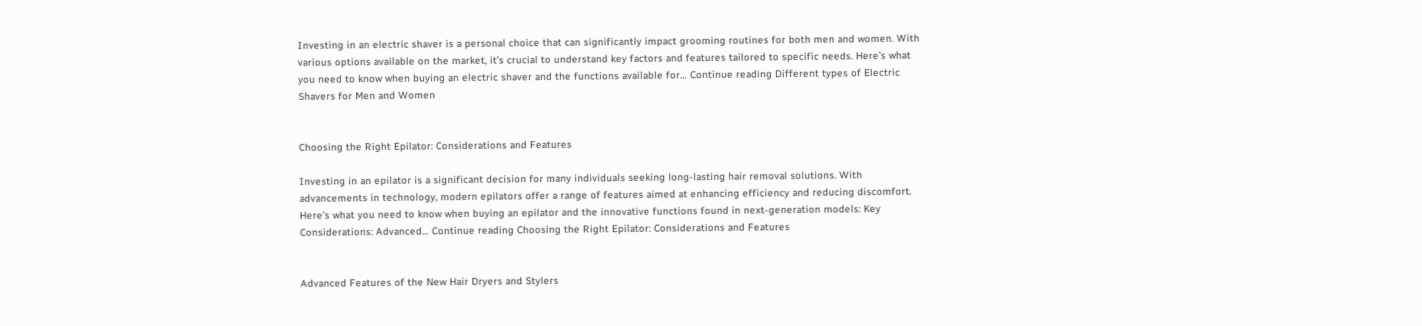Investing in an electric shaver is a personal choice that can significantly impact grooming routines for both men and women. With various options available on the market, it’s crucial to understand key factors and features tailored to specific needs. Here’s what you need to know when buying an electric shaver and the functions available for… Continue reading Different types of Electric Shavers for Men and Women


Choosing the Right Epilator: Considerations and Features

Investing in an epilator is a significant decision for many individuals seeking long-lasting hair removal solutions. With advancements in technology, modern epilators offer a range of features aimed at enhancing efficiency and reducing discomfort. Here’s what you need to know when buying an epilator and the innovative functions found in next-generation models: Key Considerations: Advanced… Continue reading Choosing the Right Epilator: Considerations and Features


Advanced Features of the New Hair Dryers and Stylers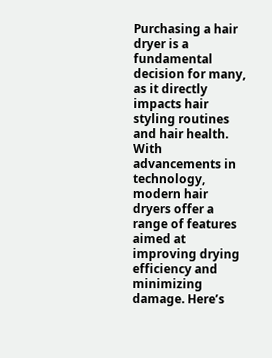Purchasing a hair dryer is a fundamental decision for many, as it directly impacts hair styling routines and hair health. With advancements in technology, modern hair dryers offer a range of features aimed at improving drying efficiency and minimizing damage. Here’s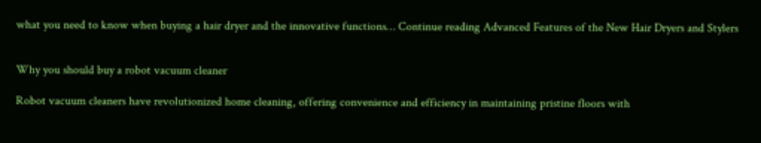what you need to know when buying a hair dryer and the innovative functions… Continue reading Advanced Features of the New Hair Dryers and Stylers


Why you should buy a robot vacuum cleaner

Robot vacuum cleaners have revolutionized home cleaning, offering convenience and efficiency in maintaining pristine floors with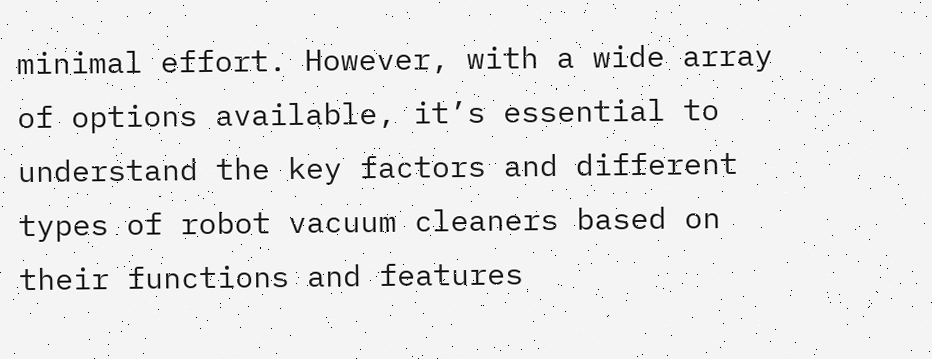minimal effort. However, with a wide array of options available, it’s essential to understand the key factors and different types of robot vacuum cleaners based on their functions and features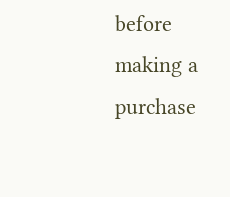before making a purchase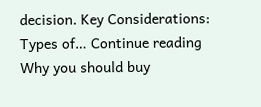decision. Key Considerations: Types of… Continue reading Why you should buy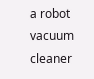a robot vacuum cleaner